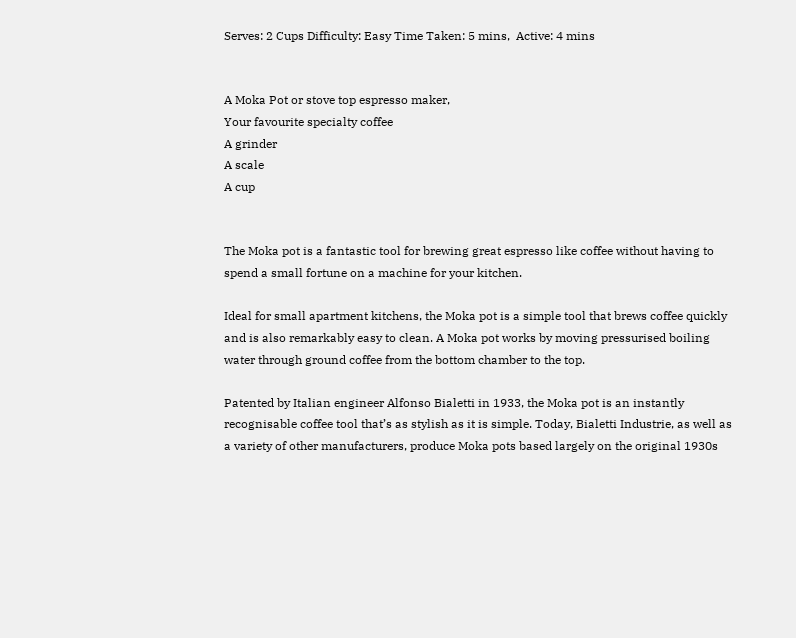Serves: 2 Cups Difficulty: Easy Time Taken: 5 mins,  Active: 4 mins


A Moka Pot or stove top espresso maker,
Your favourite specialty coffee
A grinder
A scale
A cup


The Moka pot is a fantastic tool for brewing great espresso like coffee without having to spend a small fortune on a machine for your kitchen.

Ideal for small apartment kitchens, the Moka pot is a simple tool that brews coffee quickly and is also remarkably easy to clean. A Moka pot works by moving pressurised boiling water through ground coffee from the bottom chamber to the top.

Patented by Italian engineer Alfonso Bialetti in 1933, the Moka pot is an instantly recognisable coffee tool that’s as stylish as it is simple. Today, Bialetti Industrie, as well as a variety of other manufacturers, produce Moka pots based largely on the original 1930s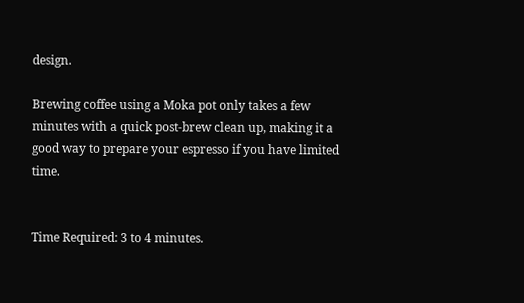design.

Brewing coffee using a Moka pot only takes a few minutes with a quick post-brew clean up, making it a good way to prepare your espresso if you have limited time.


Time Required: 3 to 4 minutes.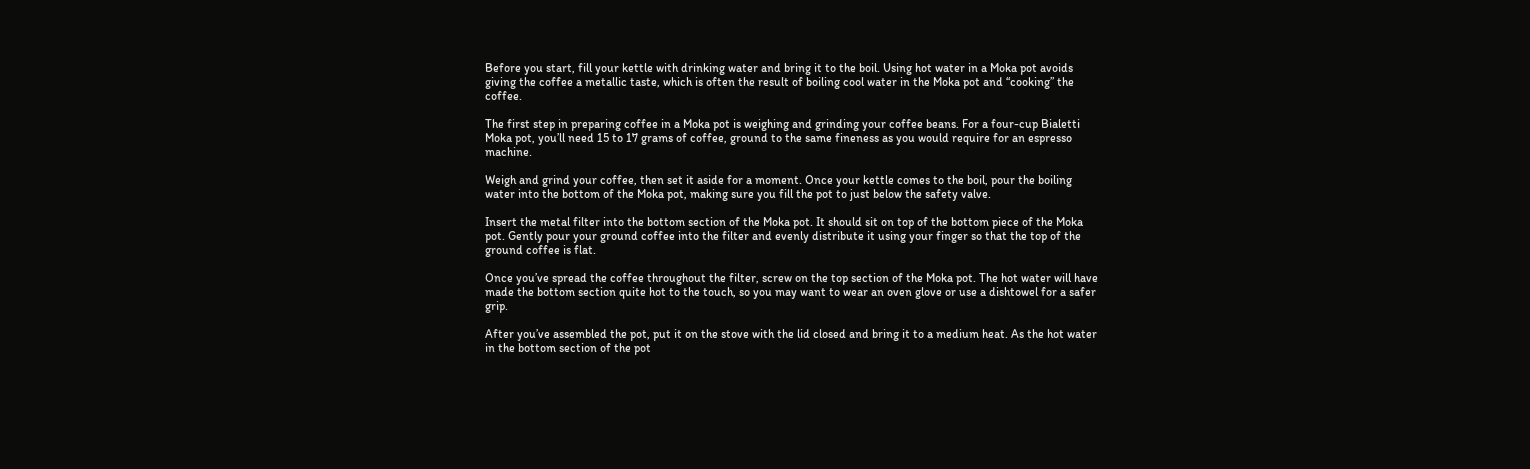Before you start, fill your kettle with drinking water and bring it to the boil. Using hot water in a Moka pot avoids giving the coffee a metallic taste, which is often the result of boiling cool water in the Moka pot and “cooking” the coffee.

The first step in preparing coffee in a Moka pot is weighing and grinding your coffee beans. For a four-cup Bialetti Moka pot, you’ll need 15 to 17 grams of coffee, ground to the same fineness as you would require for an espresso machine.

Weigh and grind your coffee, then set it aside for a moment. Once your kettle comes to the boil, pour the boiling water into the bottom of the Moka pot, making sure you fill the pot to just below the safety valve.

Insert the metal filter into the bottom section of the Moka pot. It should sit on top of the bottom piece of the Moka pot. Gently pour your ground coffee into the filter and evenly distribute it using your finger so that the top of the ground coffee is flat.

Once you’ve spread the coffee throughout the filter, screw on the top section of the Moka pot. The hot water will have made the bottom section quite hot to the touch, so you may want to wear an oven glove or use a dishtowel for a safer grip.

After you’ve assembled the pot, put it on the stove with the lid closed and bring it to a medium heat. As the hot water in the bottom section of the pot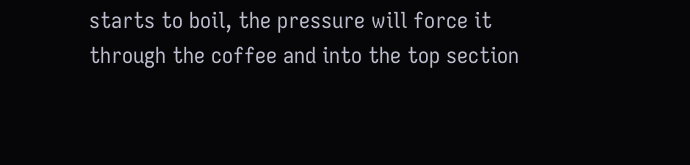starts to boil, the pressure will force it through the coffee and into the top section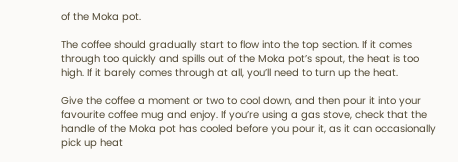of the Moka pot.

The coffee should gradually start to flow into the top section. If it comes through too quickly and spills out of the Moka pot’s spout, the heat is too high. If it barely comes through at all, you’ll need to turn up the heat.

Give the coffee a moment or two to cool down, and then pour it into your favourite coffee mug and enjoy. If you’re using a gas stove, check that the handle of the Moka pot has cooled before you pour it, as it can occasionally pick up heat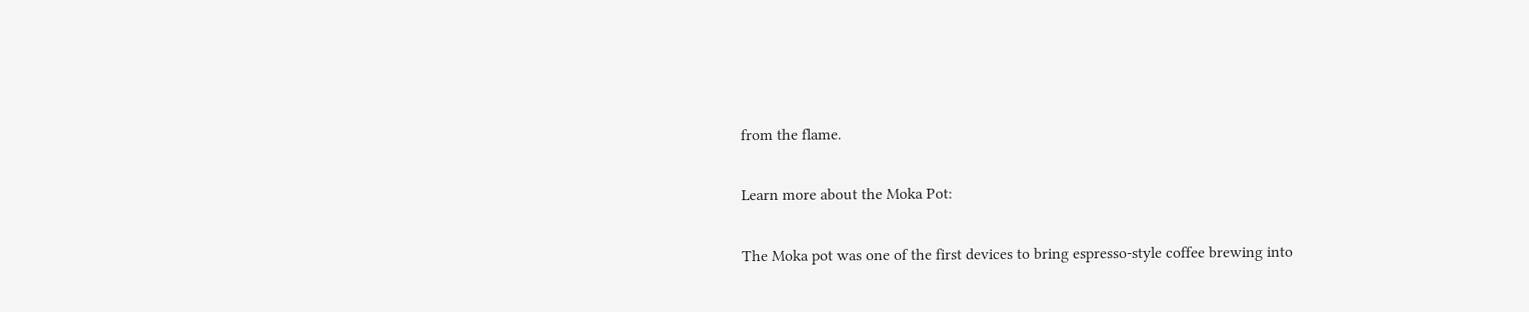from the flame.

Learn more about the Moka Pot:

The Moka pot was one of the first devices to bring espresso-style coffee brewing into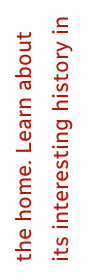the home. Learn about its interesting history in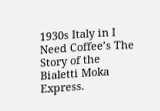1930s Italy in I Need Coffee’s The Story of the Bialetti Moka Express.